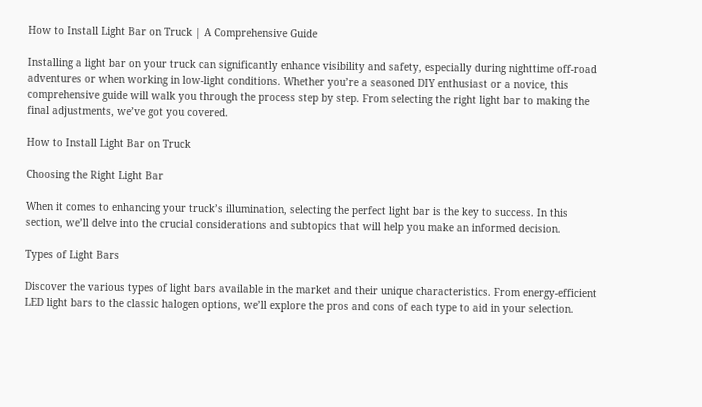How to Install Light Bar on Truck | A Comprehensive Guide

Installing a light bar on your truck can significantly enhance visibility and safety, especially during nighttime off-road adventures or when working in low-light conditions. Whether you’re a seasoned DIY enthusiast or a novice, this comprehensive guide will walk you through the process step by step. From selecting the right light bar to making the final adjustments, we’ve got you covered.

How to Install Light Bar on Truck

Choosing the Right Light Bar

When it comes to enhancing your truck’s illumination, selecting the perfect light bar is the key to success. In this section, we’ll delve into the crucial considerations and subtopics that will help you make an informed decision.

Types of Light Bars

Discover the various types of light bars available in the market and their unique characteristics. From energy-efficient LED light bars to the classic halogen options, we’ll explore the pros and cons of each type to aid in your selection.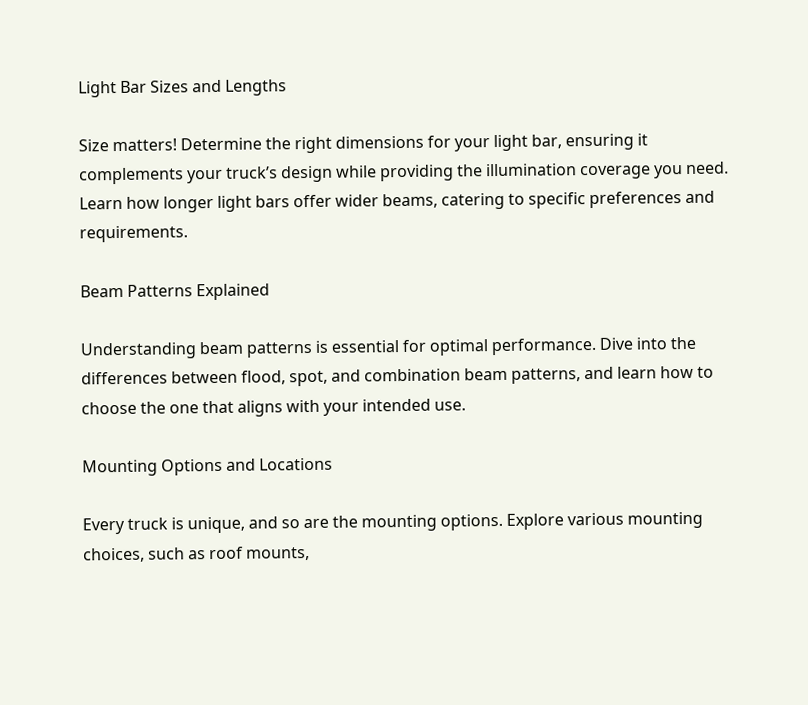Light Bar Sizes and Lengths

Size matters! Determine the right dimensions for your light bar, ensuring it complements your truck’s design while providing the illumination coverage you need. Learn how longer light bars offer wider beams, catering to specific preferences and requirements.

Beam Patterns Explained

Understanding beam patterns is essential for optimal performance. Dive into the differences between flood, spot, and combination beam patterns, and learn how to choose the one that aligns with your intended use.

Mounting Options and Locations

Every truck is unique, and so are the mounting options. Explore various mounting choices, such as roof mounts,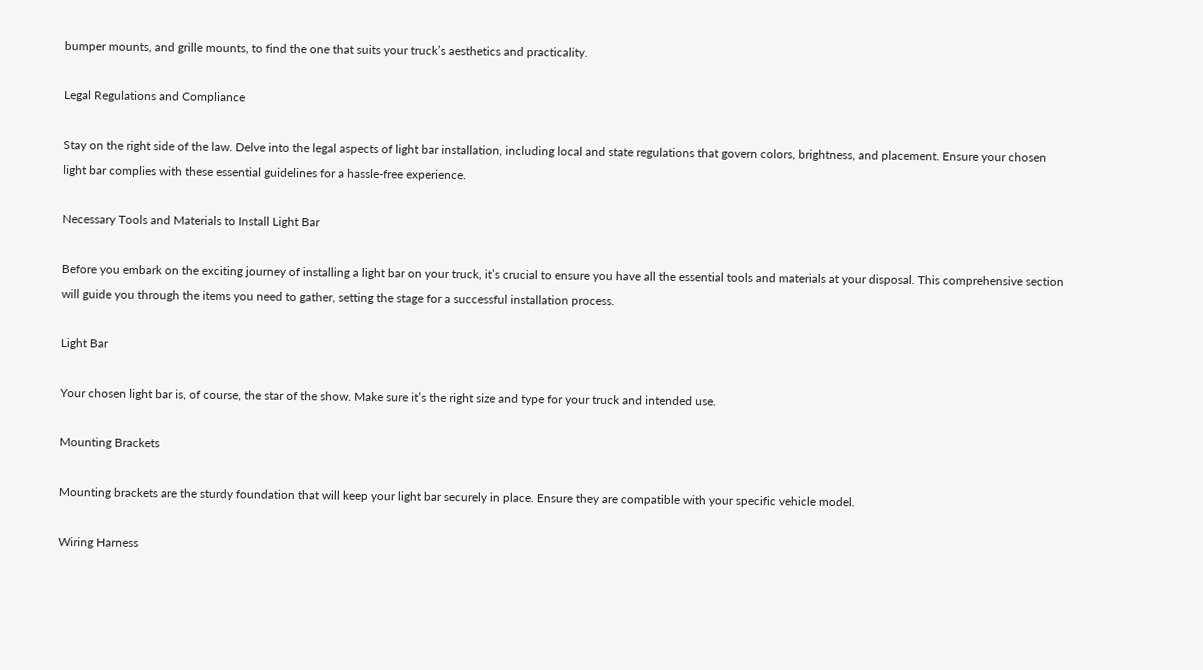bumper mounts, and grille mounts, to find the one that suits your truck’s aesthetics and practicality.

Legal Regulations and Compliance

Stay on the right side of the law. Delve into the legal aspects of light bar installation, including local and state regulations that govern colors, brightness, and placement. Ensure your chosen light bar complies with these essential guidelines for a hassle-free experience.

Necessary Tools and Materials to Install Light Bar

Before you embark on the exciting journey of installing a light bar on your truck, it’s crucial to ensure you have all the essential tools and materials at your disposal. This comprehensive section will guide you through the items you need to gather, setting the stage for a successful installation process.

Light Bar

Your chosen light bar is, of course, the star of the show. Make sure it’s the right size and type for your truck and intended use.

Mounting Brackets

Mounting brackets are the sturdy foundation that will keep your light bar securely in place. Ensure they are compatible with your specific vehicle model.

Wiring Harness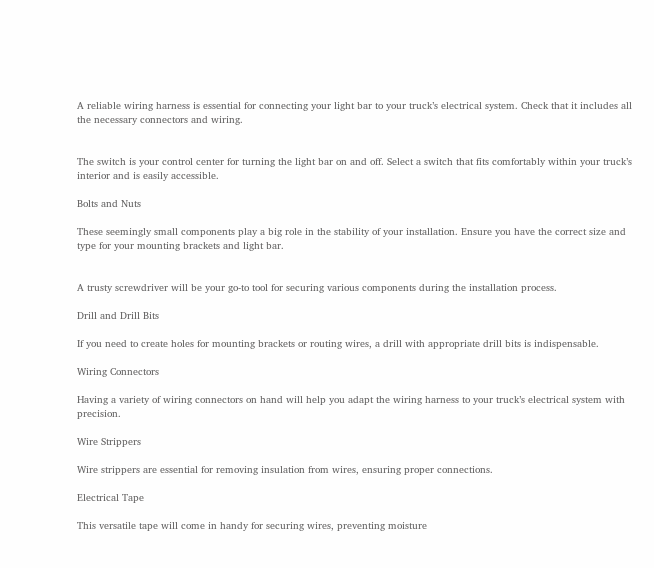A reliable wiring harness is essential for connecting your light bar to your truck’s electrical system. Check that it includes all the necessary connectors and wiring.


The switch is your control center for turning the light bar on and off. Select a switch that fits comfortably within your truck’s interior and is easily accessible.

Bolts and Nuts

These seemingly small components play a big role in the stability of your installation. Ensure you have the correct size and type for your mounting brackets and light bar.


A trusty screwdriver will be your go-to tool for securing various components during the installation process.

Drill and Drill Bits

If you need to create holes for mounting brackets or routing wires, a drill with appropriate drill bits is indispensable.

Wiring Connectors

Having a variety of wiring connectors on hand will help you adapt the wiring harness to your truck’s electrical system with precision.

Wire Strippers

Wire strippers are essential for removing insulation from wires, ensuring proper connections.

Electrical Tape

This versatile tape will come in handy for securing wires, preventing moisture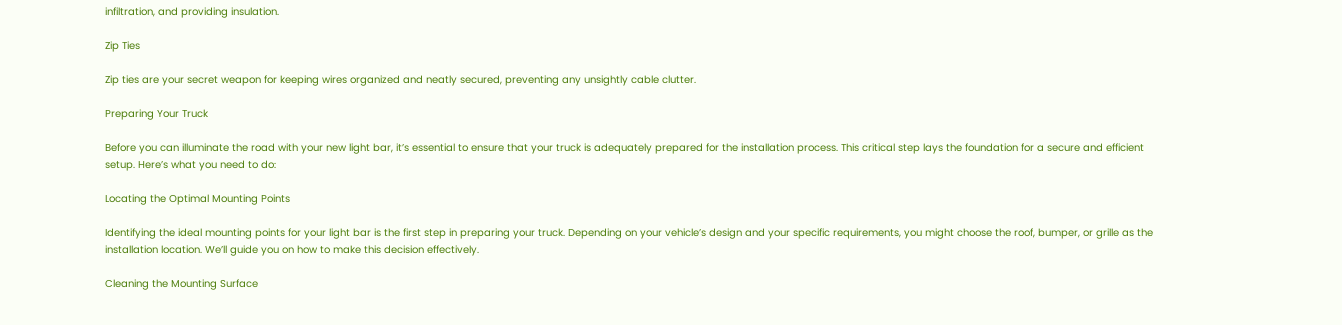infiltration, and providing insulation.

Zip Ties

Zip ties are your secret weapon for keeping wires organized and neatly secured, preventing any unsightly cable clutter.

Preparing Your Truck

Before you can illuminate the road with your new light bar, it’s essential to ensure that your truck is adequately prepared for the installation process. This critical step lays the foundation for a secure and efficient setup. Here’s what you need to do:

Locating the Optimal Mounting Points

Identifying the ideal mounting points for your light bar is the first step in preparing your truck. Depending on your vehicle’s design and your specific requirements, you might choose the roof, bumper, or grille as the installation location. We’ll guide you on how to make this decision effectively.

Cleaning the Mounting Surface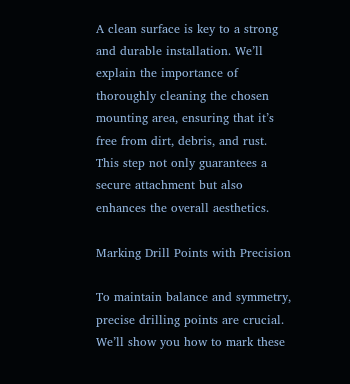A clean surface is key to a strong and durable installation. We’ll explain the importance of thoroughly cleaning the chosen mounting area, ensuring that it’s free from dirt, debris, and rust. This step not only guarantees a secure attachment but also enhances the overall aesthetics.

Marking Drill Points with Precision

To maintain balance and symmetry, precise drilling points are crucial. We’ll show you how to mark these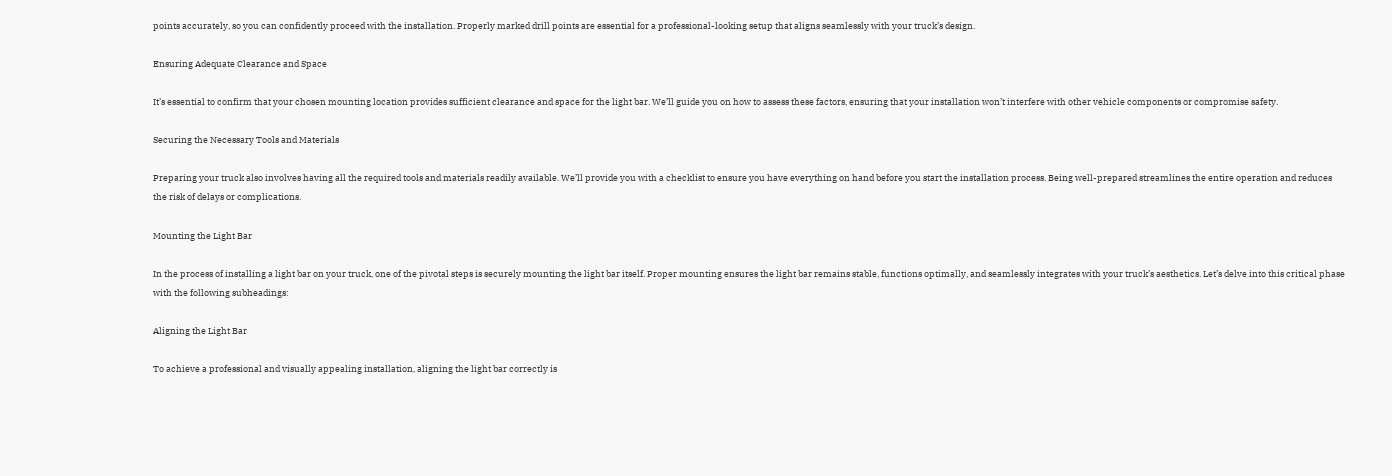points accurately, so you can confidently proceed with the installation. Properly marked drill points are essential for a professional-looking setup that aligns seamlessly with your truck’s design.

Ensuring Adequate Clearance and Space

It’s essential to confirm that your chosen mounting location provides sufficient clearance and space for the light bar. We’ll guide you on how to assess these factors, ensuring that your installation won’t interfere with other vehicle components or compromise safety.

Securing the Necessary Tools and Materials

Preparing your truck also involves having all the required tools and materials readily available. We’ll provide you with a checklist to ensure you have everything on hand before you start the installation process. Being well-prepared streamlines the entire operation and reduces the risk of delays or complications.

Mounting the Light Bar

In the process of installing a light bar on your truck, one of the pivotal steps is securely mounting the light bar itself. Proper mounting ensures the light bar remains stable, functions optimally, and seamlessly integrates with your truck’s aesthetics. Let’s delve into this critical phase with the following subheadings:

Aligning the Light Bar

To achieve a professional and visually appealing installation, aligning the light bar correctly is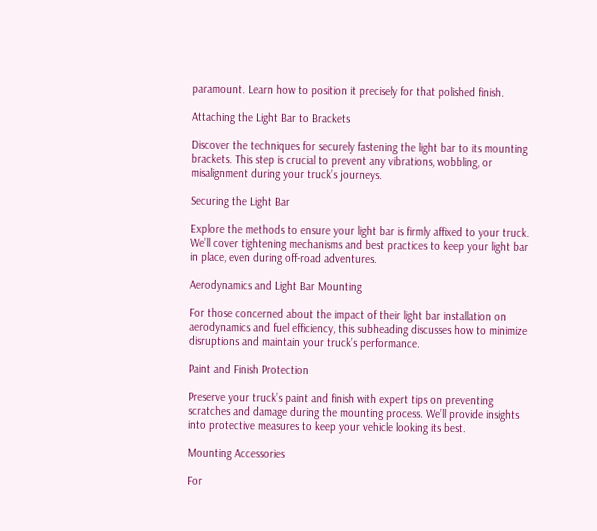paramount. Learn how to position it precisely for that polished finish.

Attaching the Light Bar to Brackets

Discover the techniques for securely fastening the light bar to its mounting brackets. This step is crucial to prevent any vibrations, wobbling, or misalignment during your truck’s journeys.

Securing the Light Bar

Explore the methods to ensure your light bar is firmly affixed to your truck. We’ll cover tightening mechanisms and best practices to keep your light bar in place, even during off-road adventures.

Aerodynamics and Light Bar Mounting

For those concerned about the impact of their light bar installation on aerodynamics and fuel efficiency, this subheading discusses how to minimize disruptions and maintain your truck’s performance.

Paint and Finish Protection

Preserve your truck’s paint and finish with expert tips on preventing scratches and damage during the mounting process. We’ll provide insights into protective measures to keep your vehicle looking its best.

Mounting Accessories

For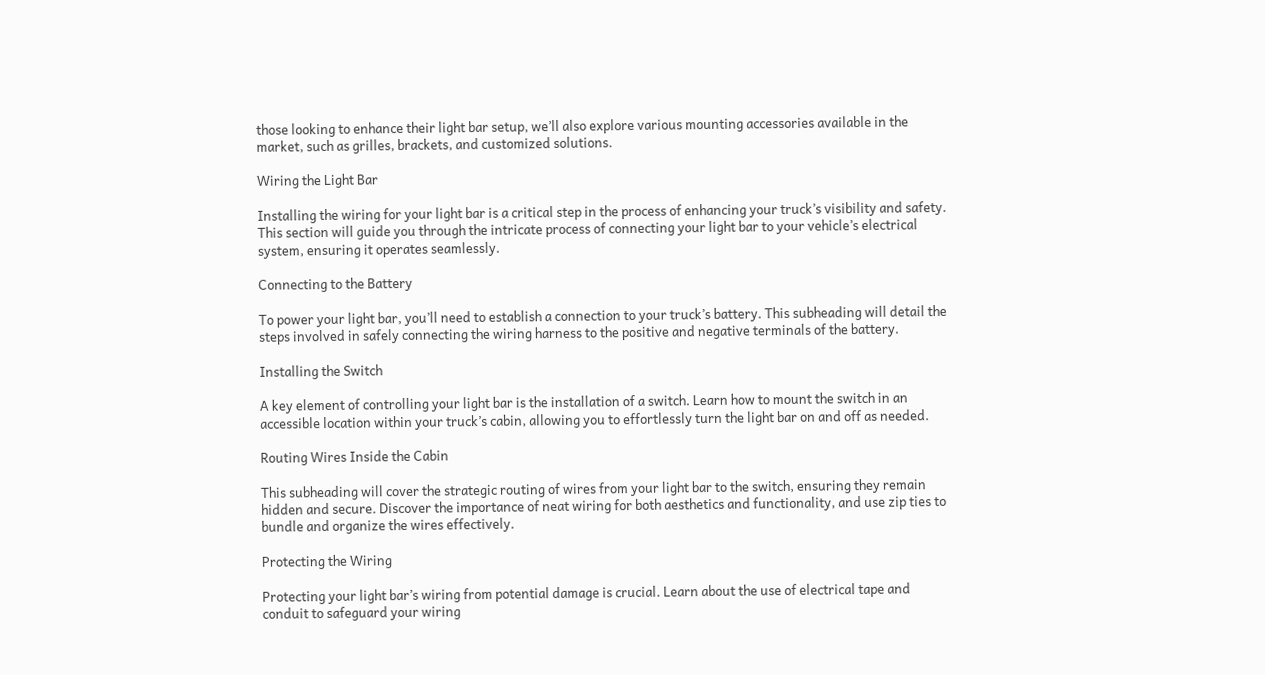those looking to enhance their light bar setup, we’ll also explore various mounting accessories available in the market, such as grilles, brackets, and customized solutions.

Wiring the Light Bar

Installing the wiring for your light bar is a critical step in the process of enhancing your truck’s visibility and safety. This section will guide you through the intricate process of connecting your light bar to your vehicle’s electrical system, ensuring it operates seamlessly.

Connecting to the Battery

To power your light bar, you’ll need to establish a connection to your truck’s battery. This subheading will detail the steps involved in safely connecting the wiring harness to the positive and negative terminals of the battery.

Installing the Switch

A key element of controlling your light bar is the installation of a switch. Learn how to mount the switch in an accessible location within your truck’s cabin, allowing you to effortlessly turn the light bar on and off as needed.

Routing Wires Inside the Cabin

This subheading will cover the strategic routing of wires from your light bar to the switch, ensuring they remain hidden and secure. Discover the importance of neat wiring for both aesthetics and functionality, and use zip ties to bundle and organize the wires effectively.

Protecting the Wiring

Protecting your light bar’s wiring from potential damage is crucial. Learn about the use of electrical tape and conduit to safeguard your wiring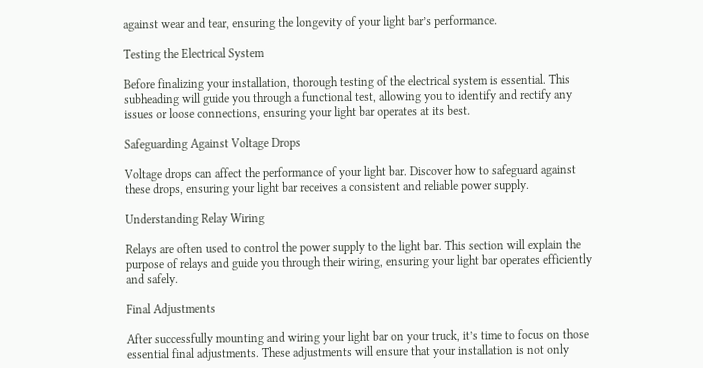against wear and tear, ensuring the longevity of your light bar’s performance.

Testing the Electrical System

Before finalizing your installation, thorough testing of the electrical system is essential. This subheading will guide you through a functional test, allowing you to identify and rectify any issues or loose connections, ensuring your light bar operates at its best.

Safeguarding Against Voltage Drops

Voltage drops can affect the performance of your light bar. Discover how to safeguard against these drops, ensuring your light bar receives a consistent and reliable power supply.

Understanding Relay Wiring

Relays are often used to control the power supply to the light bar. This section will explain the purpose of relays and guide you through their wiring, ensuring your light bar operates efficiently and safely.

Final Adjustments

After successfully mounting and wiring your light bar on your truck, it’s time to focus on those essential final adjustments. These adjustments will ensure that your installation is not only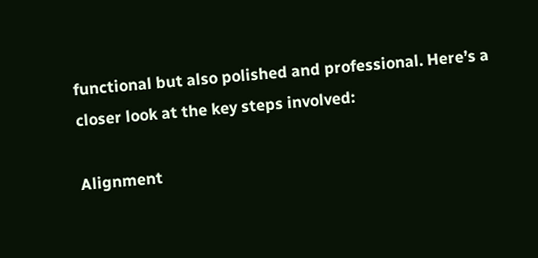functional but also polished and professional. Here’s a closer look at the key steps involved:

Alignment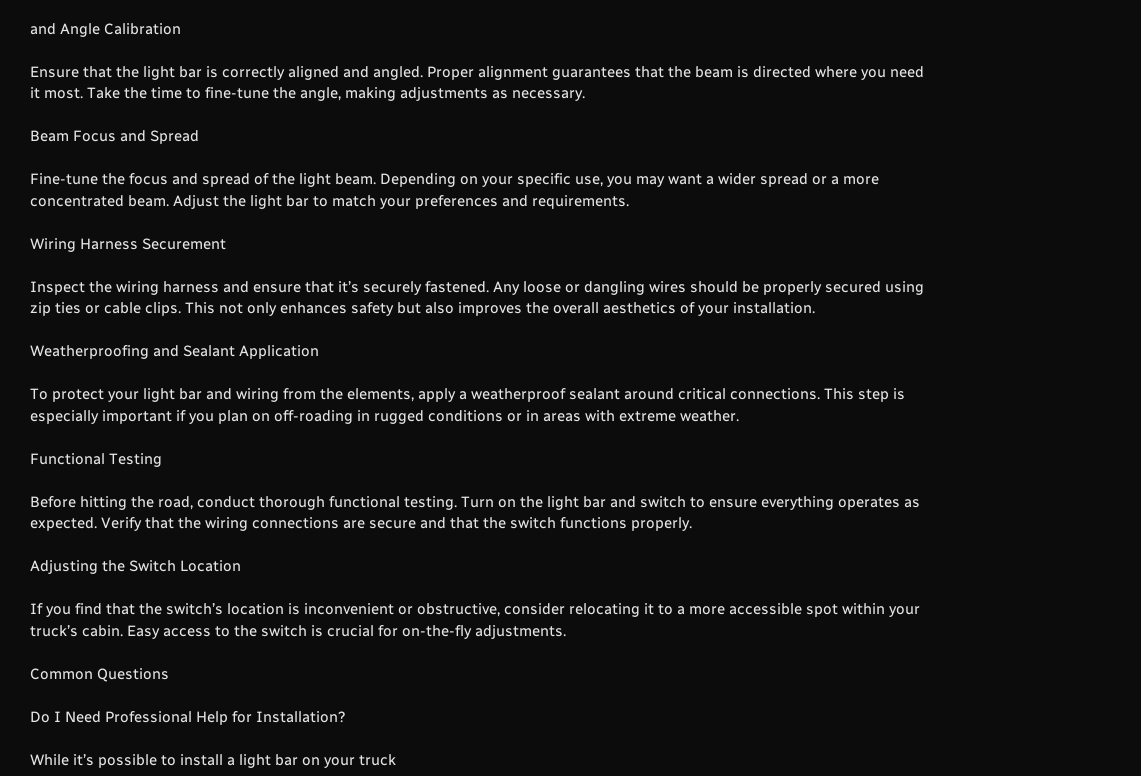and Angle Calibration

Ensure that the light bar is correctly aligned and angled. Proper alignment guarantees that the beam is directed where you need it most. Take the time to fine-tune the angle, making adjustments as necessary.

Beam Focus and Spread

Fine-tune the focus and spread of the light beam. Depending on your specific use, you may want a wider spread or a more concentrated beam. Adjust the light bar to match your preferences and requirements.

Wiring Harness Securement

Inspect the wiring harness and ensure that it’s securely fastened. Any loose or dangling wires should be properly secured using zip ties or cable clips. This not only enhances safety but also improves the overall aesthetics of your installation.

Weatherproofing and Sealant Application

To protect your light bar and wiring from the elements, apply a weatherproof sealant around critical connections. This step is especially important if you plan on off-roading in rugged conditions or in areas with extreme weather.

Functional Testing

Before hitting the road, conduct thorough functional testing. Turn on the light bar and switch to ensure everything operates as expected. Verify that the wiring connections are secure and that the switch functions properly.

Adjusting the Switch Location

If you find that the switch’s location is inconvenient or obstructive, consider relocating it to a more accessible spot within your truck’s cabin. Easy access to the switch is crucial for on-the-fly adjustments.

Common Questions

Do I Need Professional Help for Installation?

While it’s possible to install a light bar on your truck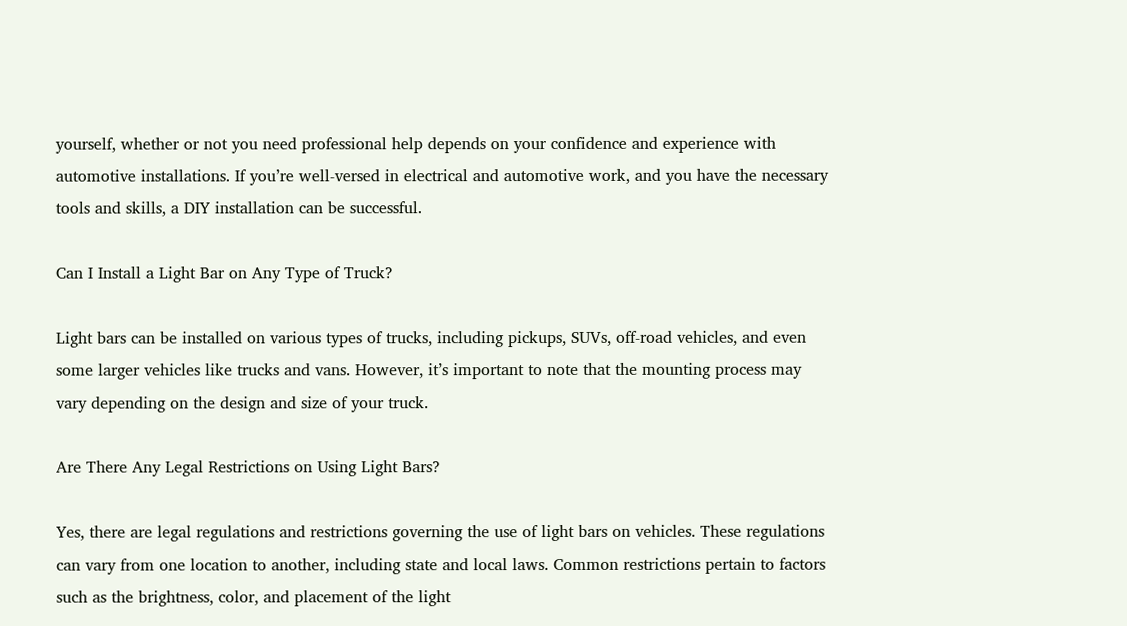yourself, whether or not you need professional help depends on your confidence and experience with automotive installations. If you’re well-versed in electrical and automotive work, and you have the necessary tools and skills, a DIY installation can be successful.

Can I Install a Light Bar on Any Type of Truck?

Light bars can be installed on various types of trucks, including pickups, SUVs, off-road vehicles, and even some larger vehicles like trucks and vans. However, it’s important to note that the mounting process may vary depending on the design and size of your truck.

Are There Any Legal Restrictions on Using Light Bars?

Yes, there are legal regulations and restrictions governing the use of light bars on vehicles. These regulations can vary from one location to another, including state and local laws. Common restrictions pertain to factors such as the brightness, color, and placement of the light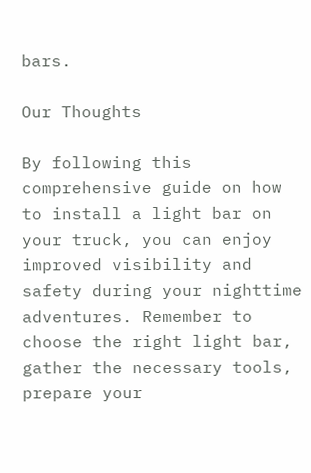bars.

Our Thoughts

By following this comprehensive guide on how to install a light bar on your truck, you can enjoy improved visibility and safety during your nighttime adventures. Remember to choose the right light bar, gather the necessary tools, prepare your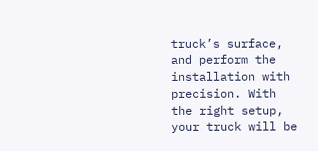truck’s surface, and perform the installation with precision. With the right setup, your truck will be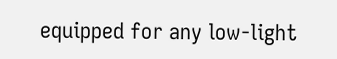equipped for any low-light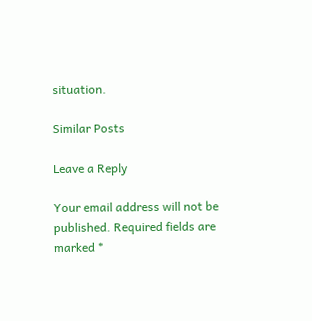situation.

Similar Posts

Leave a Reply

Your email address will not be published. Required fields are marked *